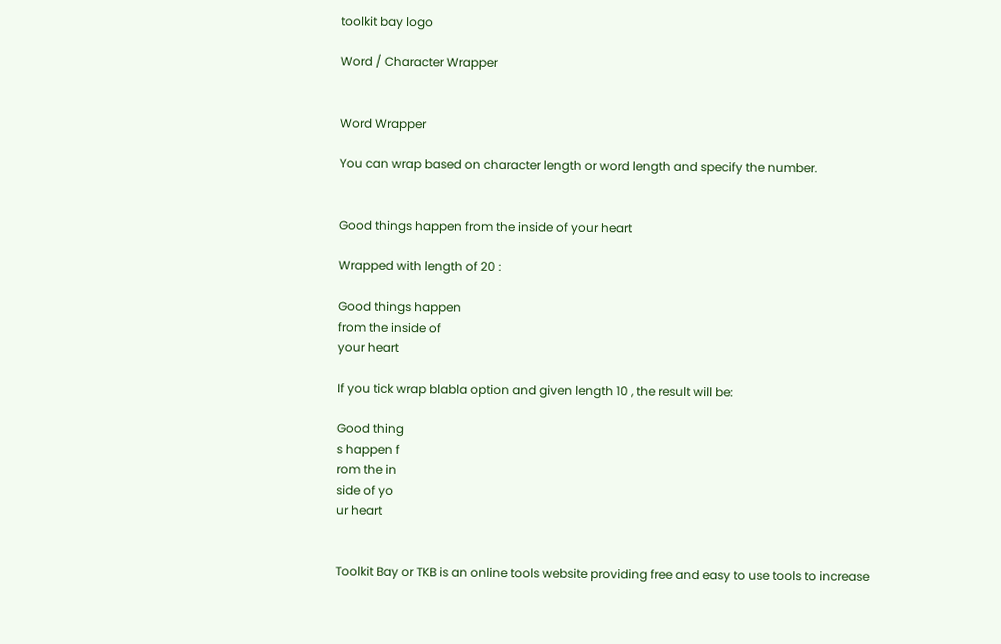toolkit bay logo

Word / Character Wrapper


Word Wrapper

You can wrap based on character length or word length and specify the number.


Good things happen from the inside of your heart

Wrapped with length of 20 :

Good things happen
from the inside of
your heart

If you tick wrap blabla option and given length 10 , the result will be:

Good thing
s happen f
rom the in
side of yo
ur heart


Toolkit Bay or TKB is an online tools website providing free and easy to use tools to increase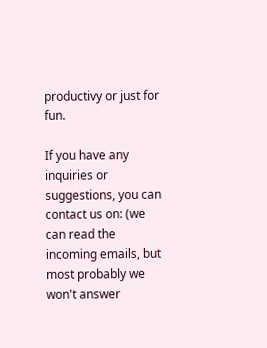productivy or just for fun.

If you have any inquiries or suggestions, you can contact us on: (we can read the incoming emails, but most probably we won't answer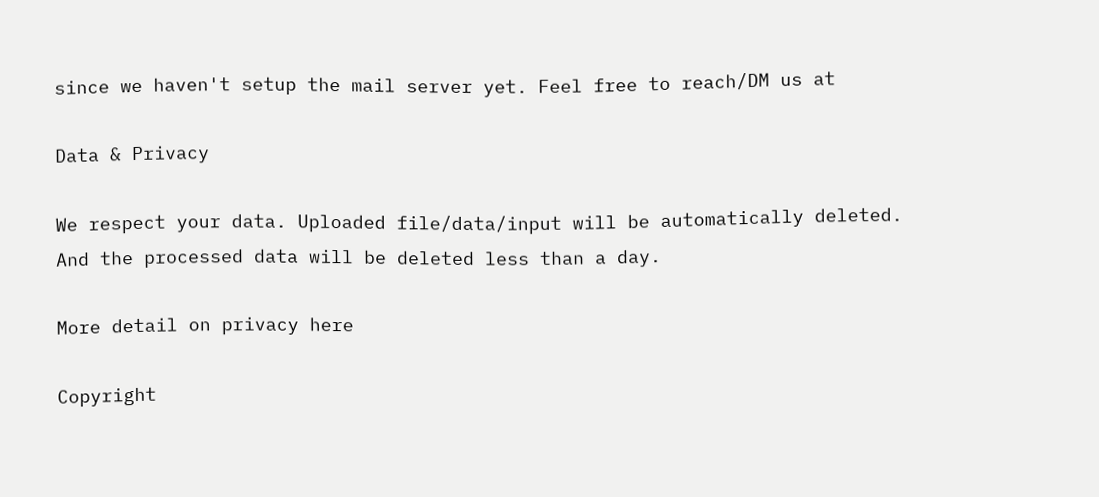since we haven't setup the mail server yet. Feel free to reach/DM us at

Data & Privacy

We respect your data. Uploaded file/data/input will be automatically deleted. And the processed data will be deleted less than a day.

More detail on privacy here

Copyright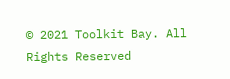© 2021 Toolkit Bay. All Rights Reserved